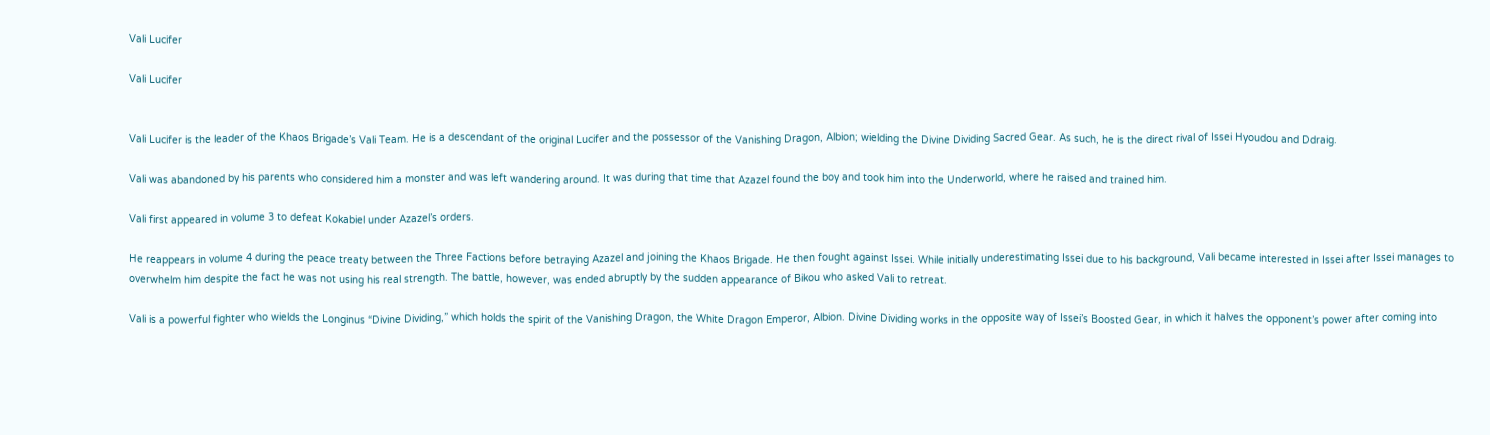Vali Lucifer

Vali Lucifer


Vali Lucifer is the leader of the Khaos Brigade’s Vali Team. He is a descendant of the original Lucifer and the possessor of the Vanishing Dragon, Albion; wielding the Divine Dividing Sacred Gear. As such, he is the direct rival of Issei Hyoudou and Ddraig.

Vali was abandoned by his parents who considered him a monster and was left wandering around. It was during that time that Azazel found the boy and took him into the Underworld, where he raised and trained him.

Vali first appeared in volume 3 to defeat Kokabiel under Azazel’s orders.

He reappears in volume 4 during the peace treaty between the Three Factions before betraying Azazel and joining the Khaos Brigade. He then fought against Issei. While initially underestimating Issei due to his background, Vali became interested in Issei after Issei manages to overwhelm him despite the fact he was not using his real strength. The battle, however, was ended abruptly by the sudden appearance of Bikou who asked Vali to retreat.

Vali is a powerful fighter who wields the Longinus “Divine Dividing,” which holds the spirit of the Vanishing Dragon, the White Dragon Emperor, Albion. Divine Dividing works in the opposite way of Issei’s Boosted Gear, in which it halves the opponent’s power after coming into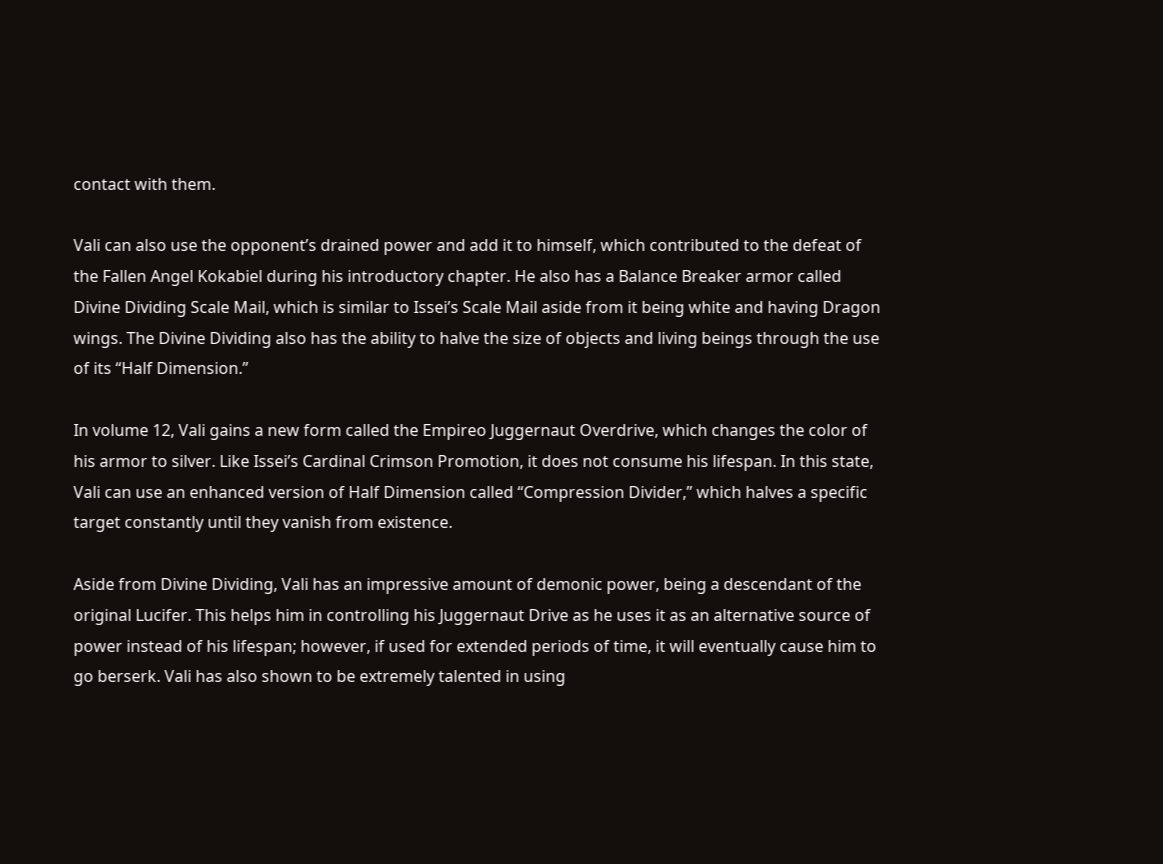contact with them.

Vali can also use the opponent’s drained power and add it to himself, which contributed to the defeat of the Fallen Angel Kokabiel during his introductory chapter. He also has a Balance Breaker armor called Divine Dividing Scale Mail, which is similar to Issei’s Scale Mail aside from it being white and having Dragon wings. The Divine Dividing also has the ability to halve the size of objects and living beings through the use of its “Half Dimension.”

In volume 12, Vali gains a new form called the Empireo Juggernaut Overdrive, which changes the color of his armor to silver. Like Issei’s Cardinal Crimson Promotion, it does not consume his lifespan. In this state, Vali can use an enhanced version of Half Dimension called “Compression Divider,” which halves a specific target constantly until they vanish from existence.

Aside from Divine Dividing, Vali has an impressive amount of demonic power, being a descendant of the original Lucifer. This helps him in controlling his Juggernaut Drive as he uses it as an alternative source of power instead of his lifespan; however, if used for extended periods of time, it will eventually cause him to go berserk. Vali has also shown to be extremely talented in using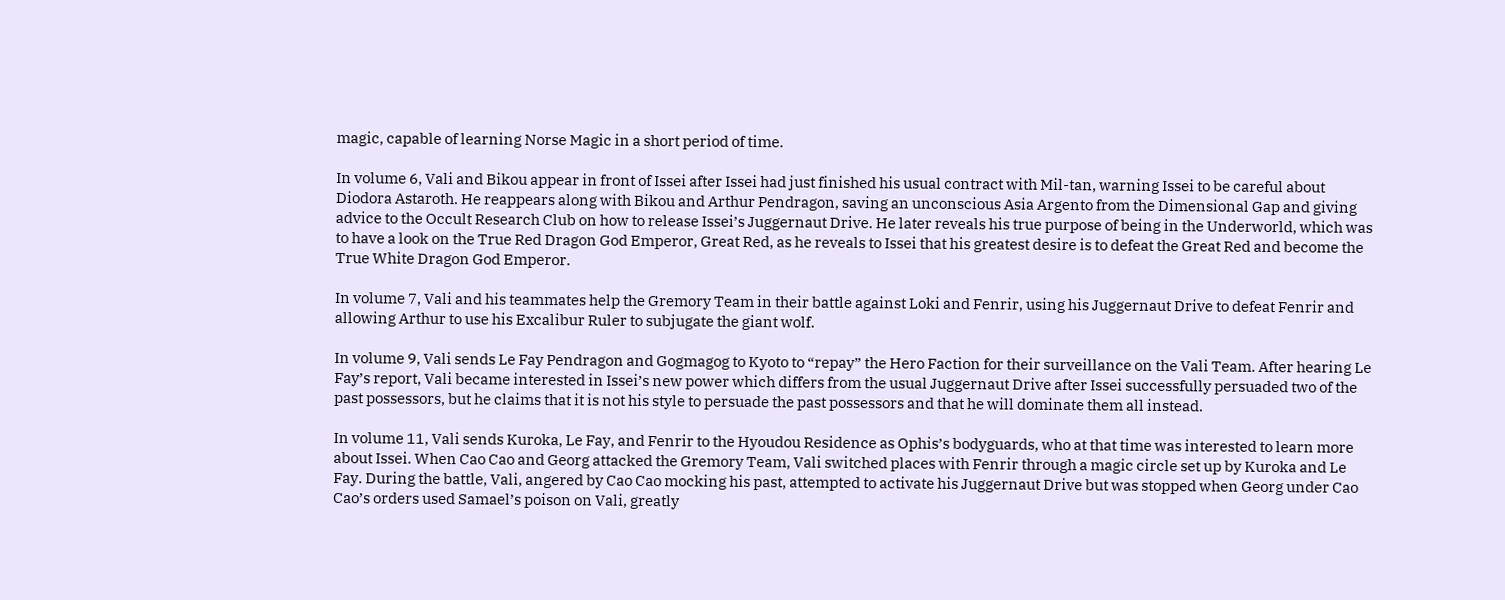magic, capable of learning Norse Magic in a short period of time.

In volume 6, Vali and Bikou appear in front of Issei after Issei had just finished his usual contract with Mil-tan, warning Issei to be careful about Diodora Astaroth. He reappears along with Bikou and Arthur Pendragon, saving an unconscious Asia Argento from the Dimensional Gap and giving advice to the Occult Research Club on how to release Issei’s Juggernaut Drive. He later reveals his true purpose of being in the Underworld, which was to have a look on the True Red Dragon God Emperor, Great Red, as he reveals to Issei that his greatest desire is to defeat the Great Red and become the True White Dragon God Emperor.

In volume 7, Vali and his teammates help the Gremory Team in their battle against Loki and Fenrir, using his Juggernaut Drive to defeat Fenrir and allowing Arthur to use his Excalibur Ruler to subjugate the giant wolf.

In volume 9, Vali sends Le Fay Pendragon and Gogmagog to Kyoto to “repay” the Hero Faction for their surveillance on the Vali Team. After hearing Le Fay’s report, Vali became interested in Issei’s new power which differs from the usual Juggernaut Drive after Issei successfully persuaded two of the past possessors, but he claims that it is not his style to persuade the past possessors and that he will dominate them all instead.

In volume 11, Vali sends Kuroka, Le Fay, and Fenrir to the Hyoudou Residence as Ophis’s bodyguards, who at that time was interested to learn more about Issei. When Cao Cao and Georg attacked the Gremory Team, Vali switched places with Fenrir through a magic circle set up by Kuroka and Le Fay. During the battle, Vali, angered by Cao Cao mocking his past, attempted to activate his Juggernaut Drive but was stopped when Georg under Cao Cao’s orders used Samael’s poison on Vali, greatly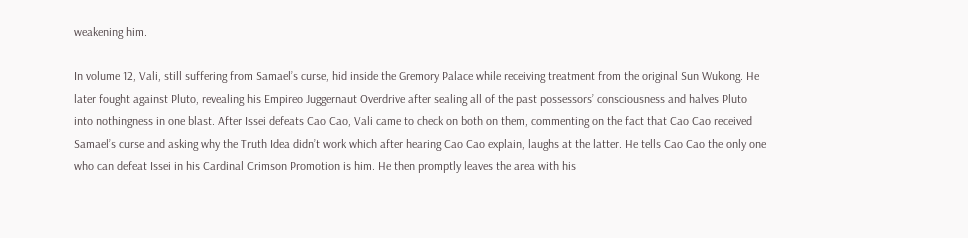weakening him.

In volume 12, Vali, still suffering from Samael’s curse, hid inside the Gremory Palace while receiving treatment from the original Sun Wukong. He later fought against Pluto, revealing his Empireo Juggernaut Overdrive after sealing all of the past possessors’ consciousness and halves Pluto into nothingness in one blast. After Issei defeats Cao Cao, Vali came to check on both on them, commenting on the fact that Cao Cao received Samael’s curse and asking why the Truth Idea didn’t work which after hearing Cao Cao explain, laughs at the latter. He tells Cao Cao the only one who can defeat Issei in his Cardinal Crimson Promotion is him. He then promptly leaves the area with his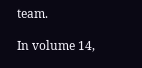team.

In volume 14,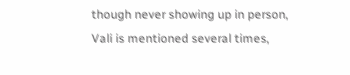though never showing up in person, Vali is mentioned several times,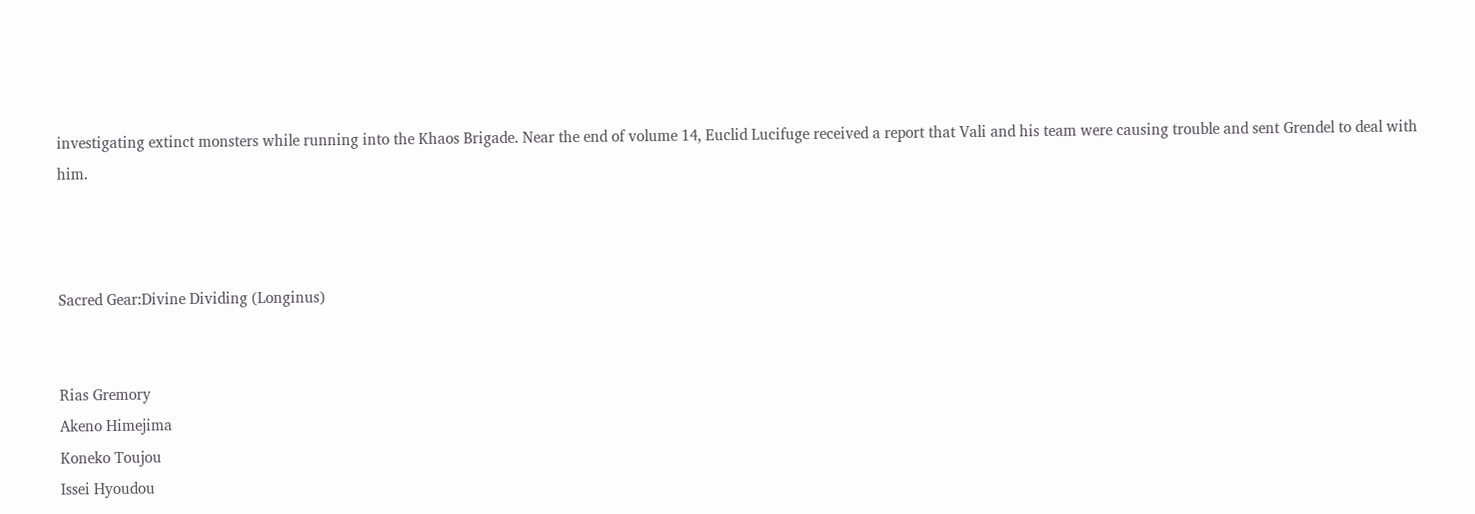investigating extinct monsters while running into the Khaos Brigade. Near the end of volume 14, Euclid Lucifuge received a report that Vali and his team were causing trouble and sent Grendel to deal with him.



Sacred Gear:Divine Dividing (Longinus)


Rias Gremory
Akeno Himejima
Koneko Toujou
Issei Hyoudou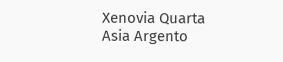Xenovia Quarta
Asia Argento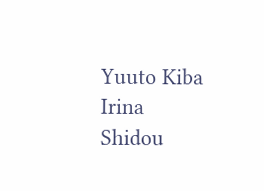Yuuto Kiba
Irina Shidou